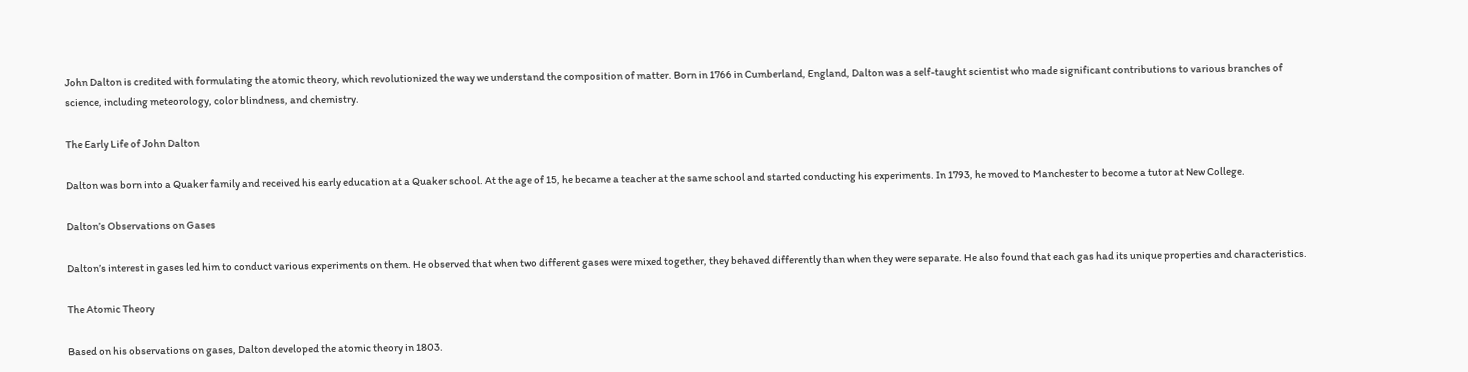John Dalton is credited with formulating the atomic theory, which revolutionized the way we understand the composition of matter. Born in 1766 in Cumberland, England, Dalton was a self-taught scientist who made significant contributions to various branches of science, including meteorology, color blindness, and chemistry.

The Early Life of John Dalton

Dalton was born into a Quaker family and received his early education at a Quaker school. At the age of 15, he became a teacher at the same school and started conducting his experiments. In 1793, he moved to Manchester to become a tutor at New College.

Dalton’s Observations on Gases

Dalton’s interest in gases led him to conduct various experiments on them. He observed that when two different gases were mixed together, they behaved differently than when they were separate. He also found that each gas had its unique properties and characteristics.

The Atomic Theory

Based on his observations on gases, Dalton developed the atomic theory in 1803.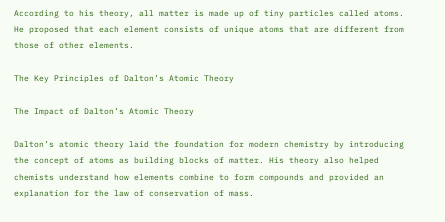According to his theory, all matter is made up of tiny particles called atoms. He proposed that each element consists of unique atoms that are different from those of other elements.

The Key Principles of Dalton’s Atomic Theory

The Impact of Dalton’s Atomic Theory

Dalton’s atomic theory laid the foundation for modern chemistry by introducing the concept of atoms as building blocks of matter. His theory also helped chemists understand how elements combine to form compounds and provided an explanation for the law of conservation of mass.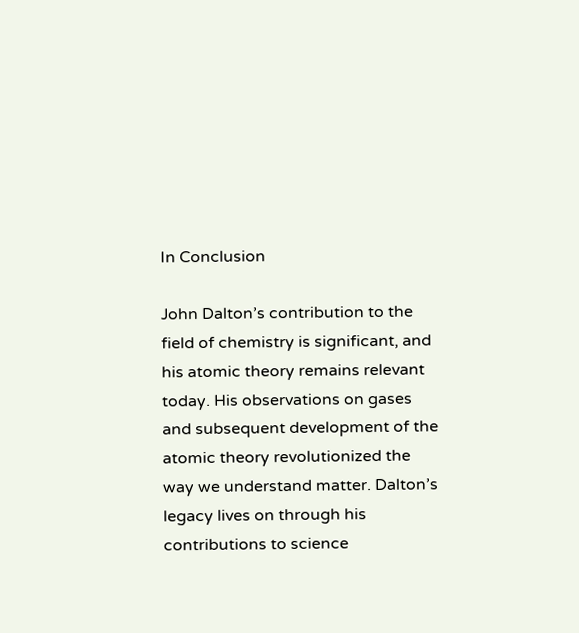In Conclusion

John Dalton’s contribution to the field of chemistry is significant, and his atomic theory remains relevant today. His observations on gases and subsequent development of the atomic theory revolutionized the way we understand matter. Dalton’s legacy lives on through his contributions to science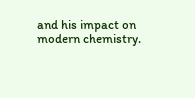and his impact on modern chemistry.